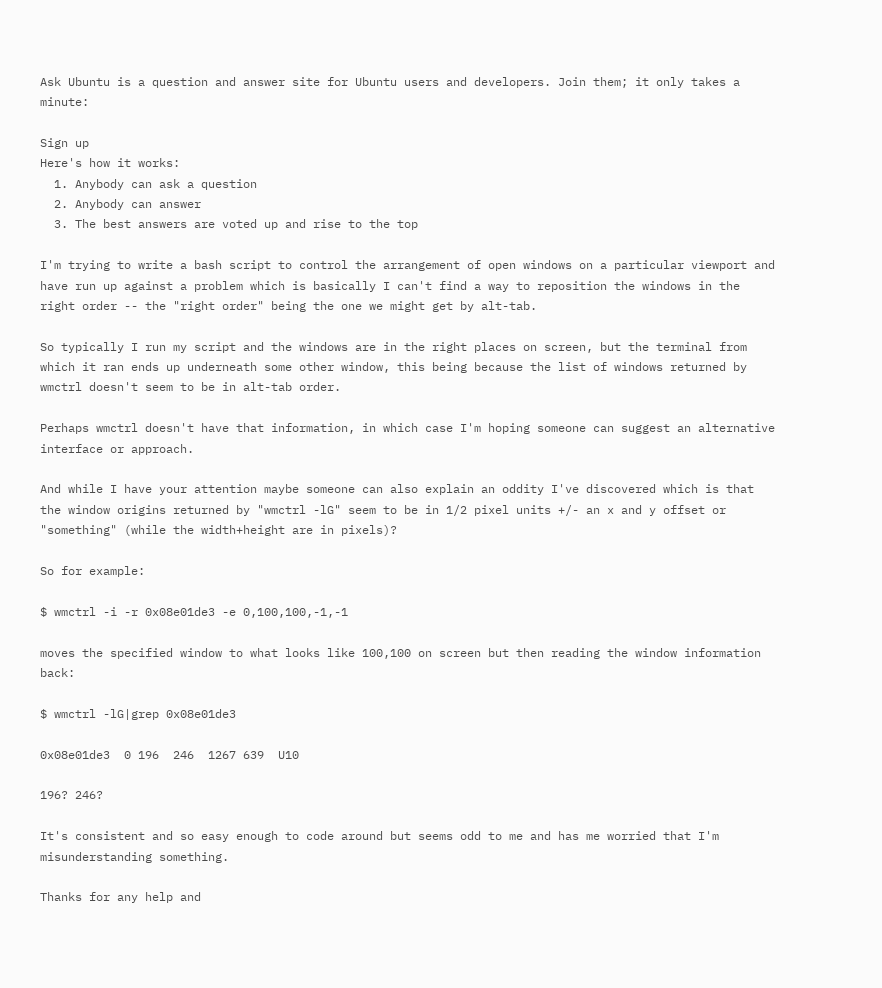Ask Ubuntu is a question and answer site for Ubuntu users and developers. Join them; it only takes a minute:

Sign up
Here's how it works:
  1. Anybody can ask a question
  2. Anybody can answer
  3. The best answers are voted up and rise to the top

I'm trying to write a bash script to control the arrangement of open windows on a particular viewport and have run up against a problem which is basically I can't find a way to reposition the windows in the right order -- the "right order" being the one we might get by alt-tab.

So typically I run my script and the windows are in the right places on screen, but the terminal from which it ran ends up underneath some other window, this being because the list of windows returned by wmctrl doesn't seem to be in alt-tab order.

Perhaps wmctrl doesn't have that information, in which case I'm hoping someone can suggest an alternative interface or approach.

And while I have your attention maybe someone can also explain an oddity I've discovered which is that the window origins returned by "wmctrl -lG" seem to be in 1/2 pixel units +/- an x and y offset or "something" (while the width+height are in pixels)?

So for example:

$ wmctrl -i -r 0x08e01de3 -e 0,100,100,-1,-1

moves the specified window to what looks like 100,100 on screen but then reading the window information back:

$ wmctrl -lG|grep 0x08e01de3

0x08e01de3  0 196  246  1267 639  U10

196? 246?

It's consistent and so easy enough to code around but seems odd to me and has me worried that I'm misunderstanding something.

Thanks for any help and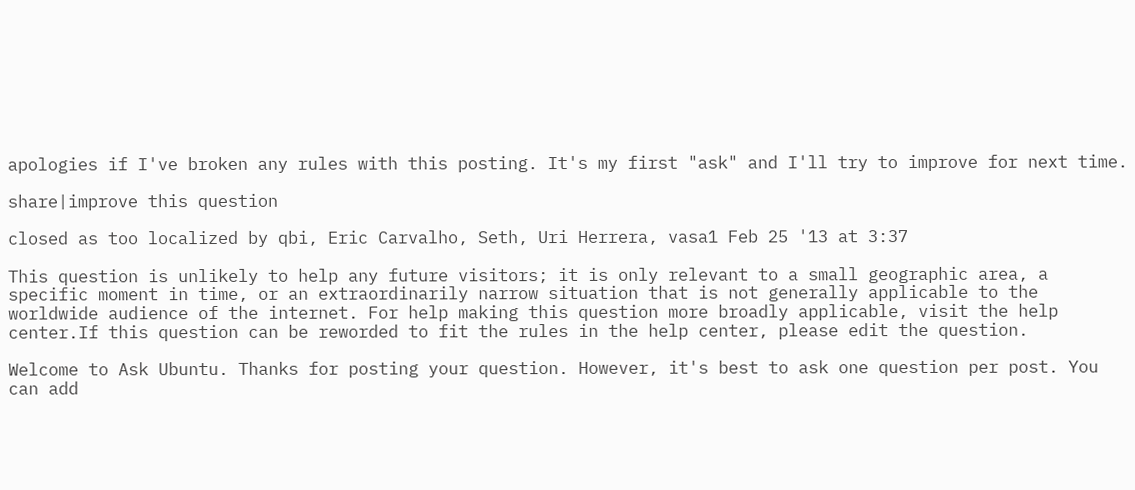apologies if I've broken any rules with this posting. It's my first "ask" and I'll try to improve for next time.

share|improve this question

closed as too localized by qbi, Eric Carvalho, Seth, Uri Herrera, vasa1 Feb 25 '13 at 3:37

This question is unlikely to help any future visitors; it is only relevant to a small geographic area, a specific moment in time, or an extraordinarily narrow situation that is not generally applicable to the worldwide audience of the internet. For help making this question more broadly applicable, visit the help center.If this question can be reworded to fit the rules in the help center, please edit the question.

Welcome to Ask Ubuntu. Thanks for posting your question. However, it's best to ask one question per post. You can add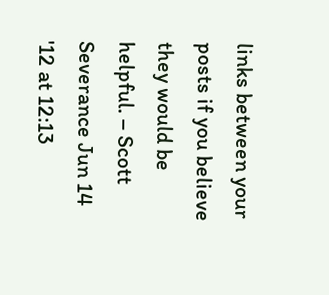links between your posts if you believe they would be helpful. – Scott Severance Jun 14 '12 at 12:13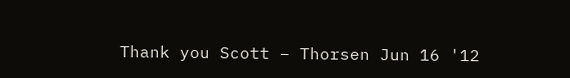Thank you Scott – Thorsen Jun 16 '12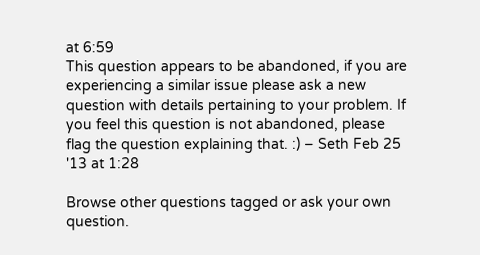at 6:59
This question appears to be abandoned, if you are experiencing a similar issue please ask a new question with details pertaining to your problem. If you feel this question is not abandoned, please flag the question explaining that. :) – Seth Feb 25 '13 at 1:28

Browse other questions tagged or ask your own question.